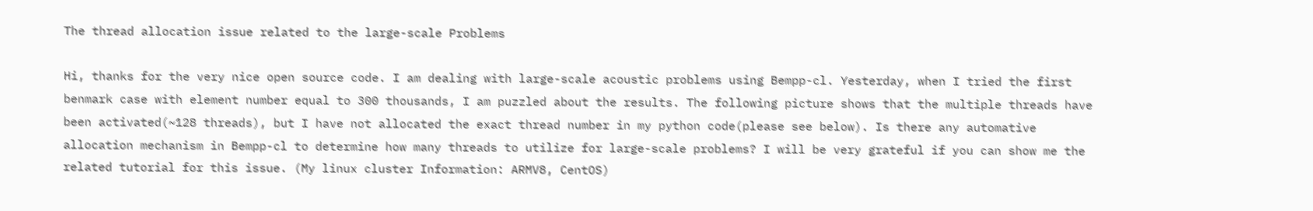The thread allocation issue related to the large-scale Problems

Hi, thanks for the very nice open source code. I am dealing with large-scale acoustic problems using Bempp-cl. Yesterday, when I tried the first benmark case with element number equal to 300 thousands, I am puzzled about the results. The following picture shows that the multiple threads have been activated(~128 threads), but I have not allocated the exact thread number in my python code(please see below). Is there any automative allocation mechanism in Bempp-cl to determine how many threads to utilize for large-scale problems? I will be very grateful if you can show me the related tutorial for this issue. (My linux cluster Information: ARMV8, CentOS)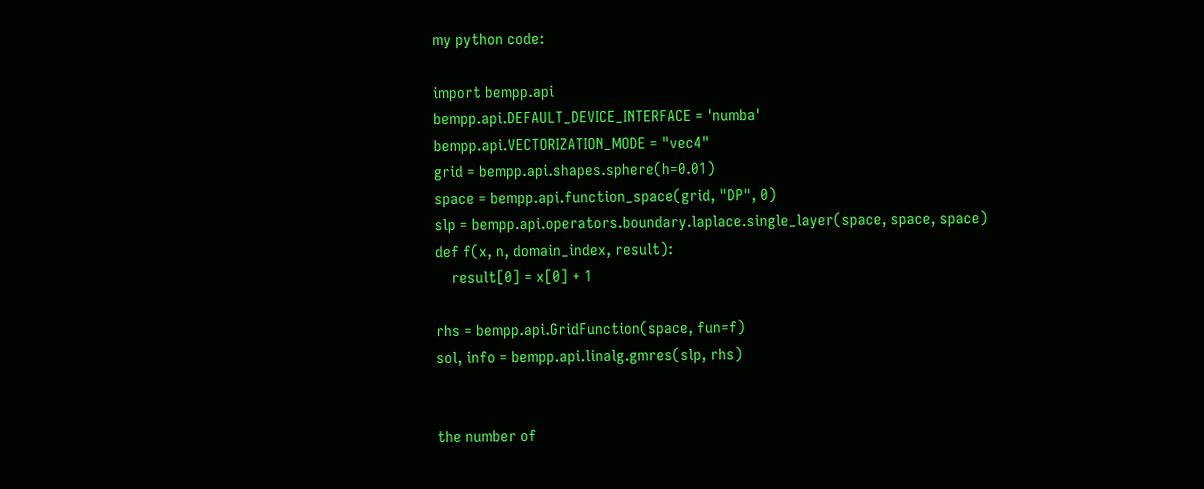my python code:

import bempp.api
bempp.api.DEFAULT_DEVICE_INTERFACE = 'numba'
bempp.api.VECTORIZATION_MODE = "vec4"
grid = bempp.api.shapes.sphere(h=0.01)
space = bempp.api.function_space(grid, "DP", 0)
slp = bempp.api.operators.boundary.laplace.single_layer(space, space, space)
def f(x, n, domain_index, result):
    result[0] = x[0] + 1

rhs = bempp.api.GridFunction(space, fun=f)
sol, info = bempp.api.linalg.gmres(slp, rhs)


the number of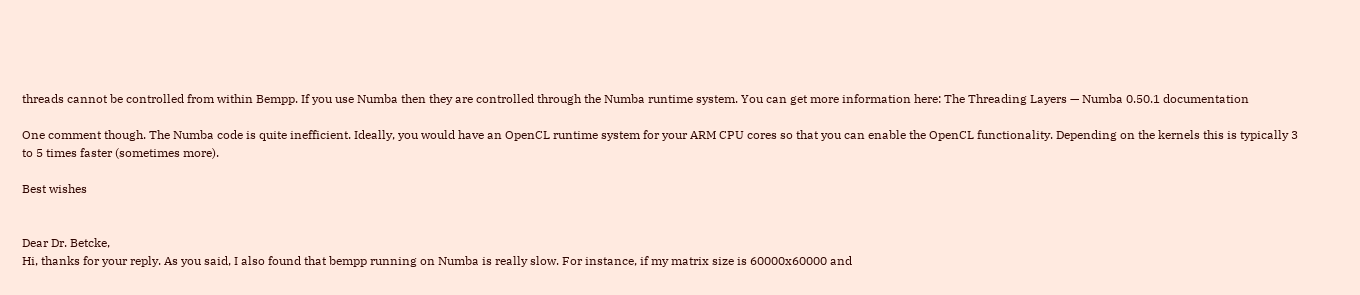threads cannot be controlled from within Bempp. If you use Numba then they are controlled through the Numba runtime system. You can get more information here: The Threading Layers — Numba 0.50.1 documentation

One comment though. The Numba code is quite inefficient. Ideally, you would have an OpenCL runtime system for your ARM CPU cores so that you can enable the OpenCL functionality. Depending on the kernels this is typically 3 to 5 times faster (sometimes more).

Best wishes


Dear Dr. Betcke,
Hi, thanks for your reply. As you said, I also found that bempp running on Numba is really slow. For instance, if my matrix size is 60000x60000 and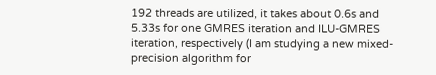192 threads are utilized, it takes about 0.6s and 5.33s for one GMRES iteration and ILU-GMRES iteration, respectively (I am studying a new mixed-precision algorithm for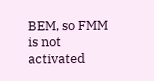BEM, so FMM is not activated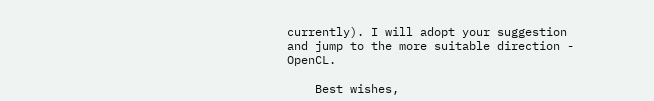currently). I will adopt your suggestion and jump to the more suitable direction - OpenCL.

    Best wishes,